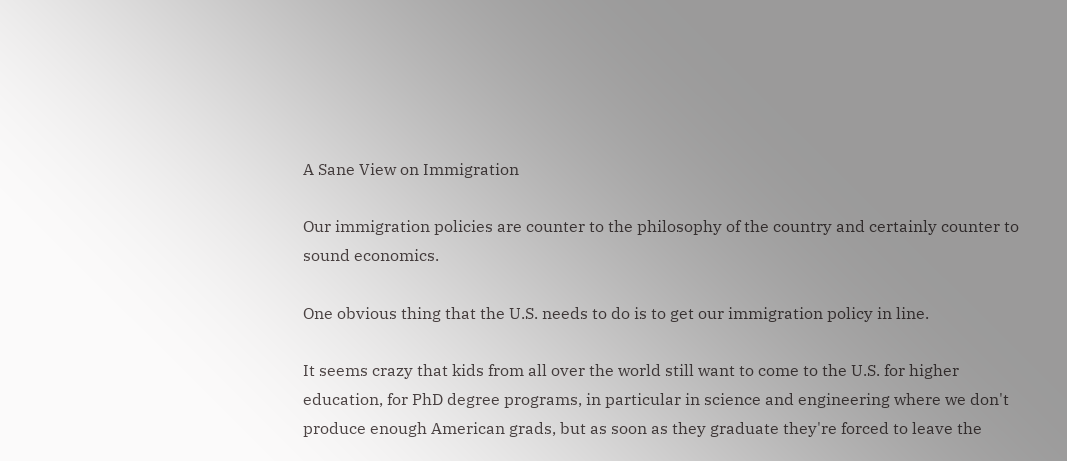A Sane View on Immigration

Our immigration policies are counter to the philosophy of the country and certainly counter to sound economics.

One obvious thing that the U.S. needs to do is to get our immigration policy in line.

It seems crazy that kids from all over the world still want to come to the U.S. for higher education, for PhD degree programs, in particular in science and engineering where we don't produce enough American grads, but as soon as they graduate they're forced to leave the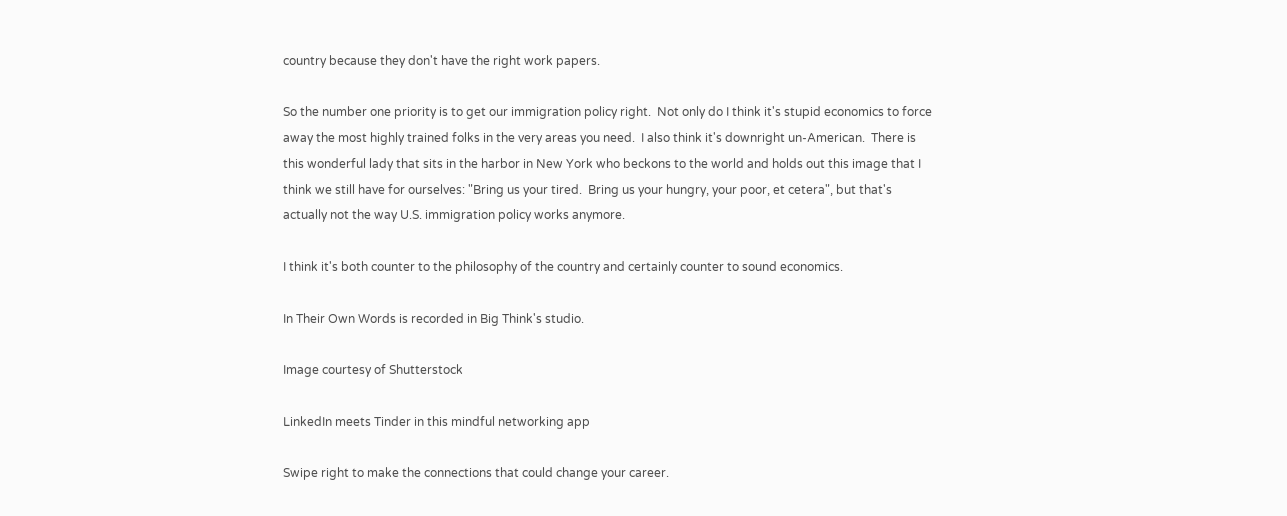country because they don't have the right work papers.

So the number one priority is to get our immigration policy right.  Not only do I think it's stupid economics to force away the most highly trained folks in the very areas you need.  I also think it's downright un-American.  There is this wonderful lady that sits in the harbor in New York who beckons to the world and holds out this image that I think we still have for ourselves: "Bring us your tired.  Bring us your hungry, your poor, et cetera", but that's actually not the way U.S. immigration policy works anymore.

I think it's both counter to the philosophy of the country and certainly counter to sound economics.

In Their Own Words is recorded in Big Think's studio.

Image courtesy of Shutterstock

LinkedIn meets Tinder in this mindful networking app

Swipe right to make the connections that could change your career.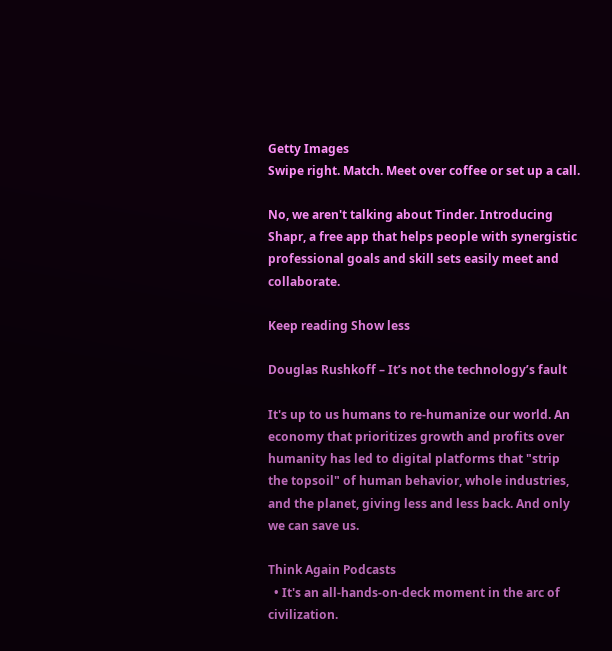Getty Images
Swipe right. Match. Meet over coffee or set up a call.

No, we aren't talking about Tinder. Introducing Shapr, a free app that helps people with synergistic professional goals and skill sets easily meet and collaborate.

Keep reading Show less

Douglas Rushkoff – It’s not the technology’s fault

It's up to us humans to re-humanize our world. An economy that prioritizes growth and profits over humanity has led to digital platforms that "strip the topsoil" of human behavior, whole industries, and the planet, giving less and less back. And only we can save us.

Think Again Podcasts
  • It's an all-hands-on-deck moment in the arc of civilization.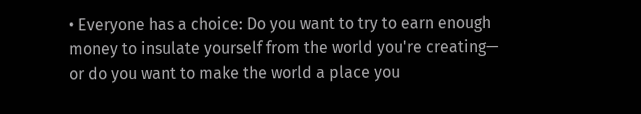• Everyone has a choice: Do you want to try to earn enough money to insulate yourself from the world you're creating— or do you want to make the world a place you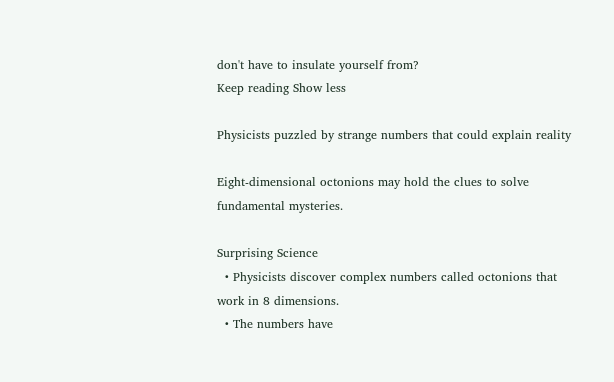don't have to insulate yourself from?
Keep reading Show less

Physicists puzzled by strange numbers that could explain reality

Eight-dimensional octonions may hold the clues to solve fundamental mysteries.

Surprising Science
  • Physicists discover complex numbers called octonions that work in 8 dimensions.
  • The numbers have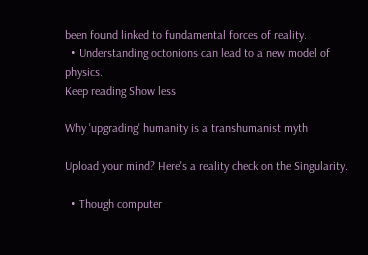been found linked to fundamental forces of reality.
  • Understanding octonions can lead to a new model of physics.
Keep reading Show less

Why 'upgrading' humanity is a transhumanist myth

Upload your mind? Here's a reality check on the Singularity.

  • Though computer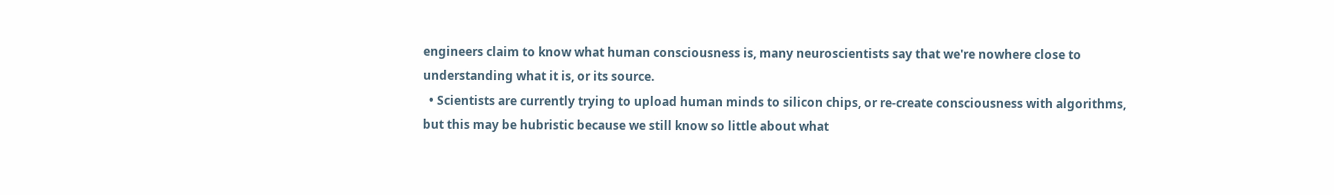engineers claim to know what human consciousness is, many neuroscientists say that we're nowhere close to understanding what it is, or its source.
  • Scientists are currently trying to upload human minds to silicon chips, or re-create consciousness with algorithms, but this may be hubristic because we still know so little about what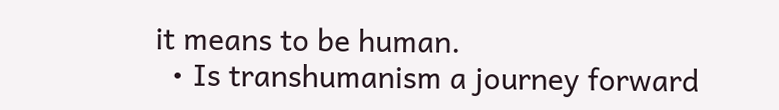it means to be human.
  • Is transhumanism a journey forward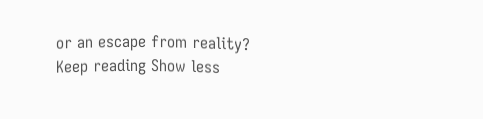or an escape from reality?
Keep reading Show less